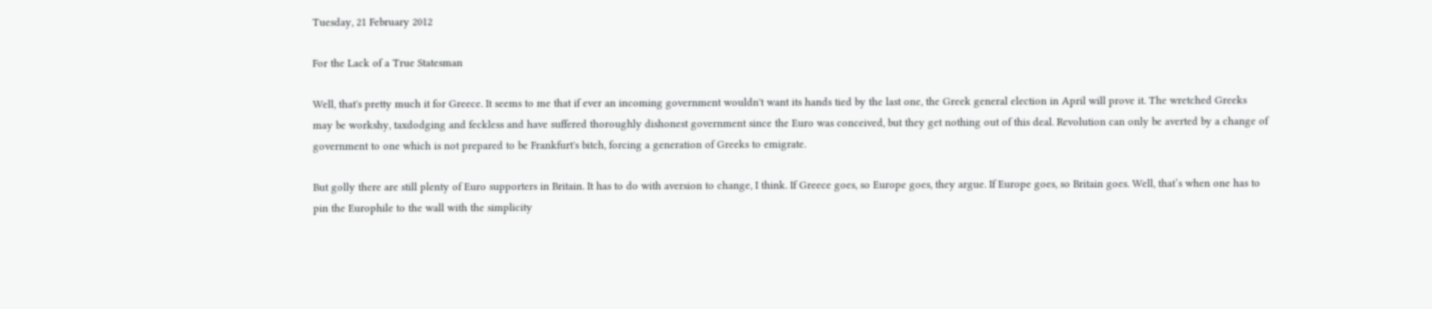Tuesday, 21 February 2012

For the Lack of a True Statesman

Well, that's pretty much it for Greece. It seems to me that if ever an incoming government wouldn't want its hands tied by the last one, the Greek general election in April will prove it. The wretched Greeks may be workshy, taxdodging and feckless and have suffered thoroughly dishonest government since the Euro was conceived, but they get nothing out of this deal. Revolution can only be averted by a change of government to one which is not prepared to be Frankfurt's bitch, forcing a generation of Greeks to emigrate.

But golly there are still plenty of Euro supporters in Britain. It has to do with aversion to change, I think. If Greece goes, so Europe goes, they argue. If Europe goes, so Britain goes. Well, that’s when one has to pin the Europhile to the wall with the simplicity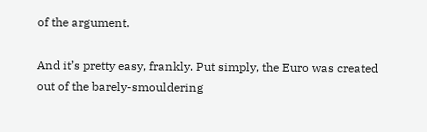of the argument.

And it’s pretty easy, frankly. Put simply, the Euro was created out of the barely-smouldering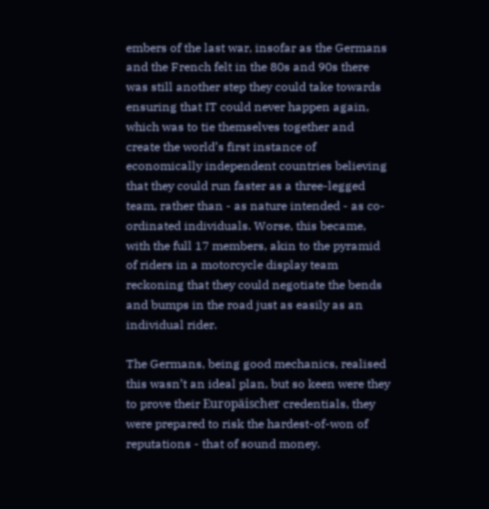embers of the last war, insofar as the Germans and the French felt in the 80s and 90s there was still another step they could take towards ensuring that IT could never happen again, which was to tie themselves together and create the world’s first instance of economically independent countries believing that they could run faster as a three-legged team, rather than - as nature intended - as co-ordinated individuals. Worse, this became, with the full 17 members, akin to the pyramid of riders in a motorcycle display team reckoning that they could negotiate the bends and bumps in the road just as easily as an individual rider.

The Germans, being good mechanics, realised this wasn’t an ideal plan, but so keen were they to prove their Europäischer credentials, they were prepared to risk the hardest-of-won of reputations - that of sound money.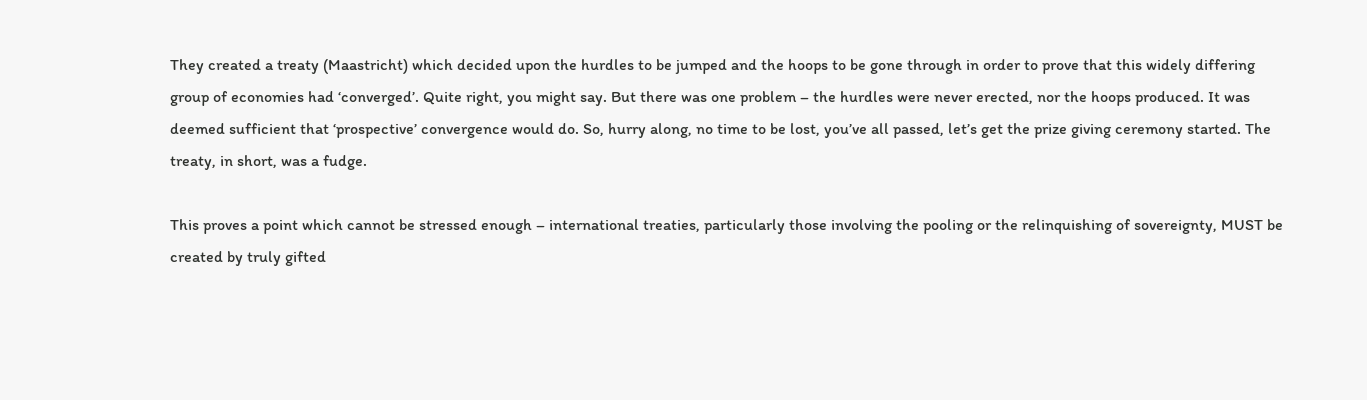They created a treaty (Maastricht) which decided upon the hurdles to be jumped and the hoops to be gone through in order to prove that this widely differing group of economies had ‘converged’. Quite right, you might say. But there was one problem – the hurdles were never erected, nor the hoops produced. It was deemed sufficient that ‘prospective’ convergence would do. So, hurry along, no time to be lost, you’ve all passed, let’s get the prize giving ceremony started. The treaty, in short, was a fudge.

This proves a point which cannot be stressed enough – international treaties, particularly those involving the pooling or the relinquishing of sovereignty, MUST be created by truly gifted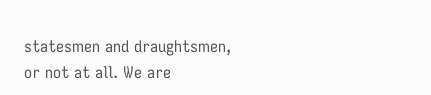statesmen and draughtsmen, or not at all. We are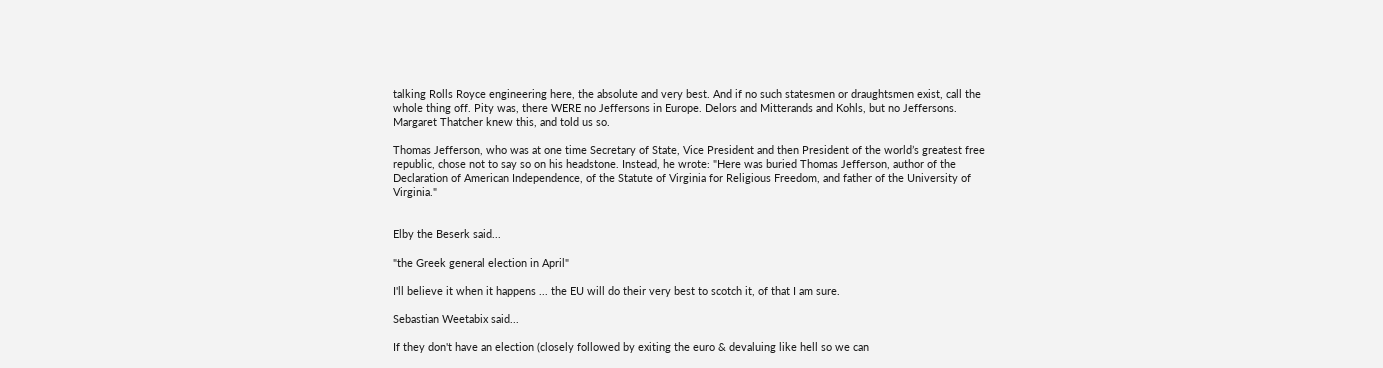talking Rolls Royce engineering here, the absolute and very best. And if no such statesmen or draughtsmen exist, call the whole thing off. Pity was, there WERE no Jeffersons in Europe. Delors and Mitterands and Kohls, but no Jeffersons. Margaret Thatcher knew this, and told us so.

Thomas Jefferson, who was at one time Secretary of State, Vice President and then President of the world’s greatest free republic, chose not to say so on his headstone. Instead, he wrote: "Here was buried Thomas Jefferson, author of the Declaration of American Independence, of the Statute of Virginia for Religious Freedom, and father of the University of Virginia."


Elby the Beserk said...

"the Greek general election in April"

I'll believe it when it happens ... the EU will do their very best to scotch it, of that I am sure.

Sebastian Weetabix said...

If they don't have an election (closely followed by exiting the euro & devaluing like hell so we can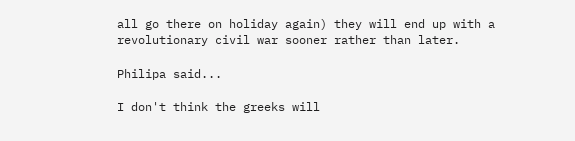all go there on holiday again) they will end up with a revolutionary civil war sooner rather than later.

Philipa said...

I don't think the greeks will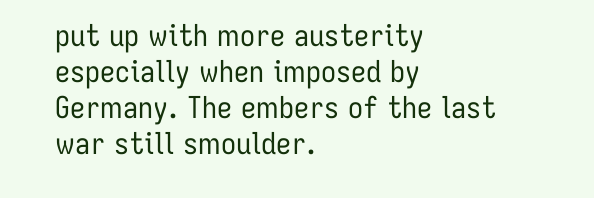put up with more austerity especially when imposed by Germany. The embers of the last war still smoulder.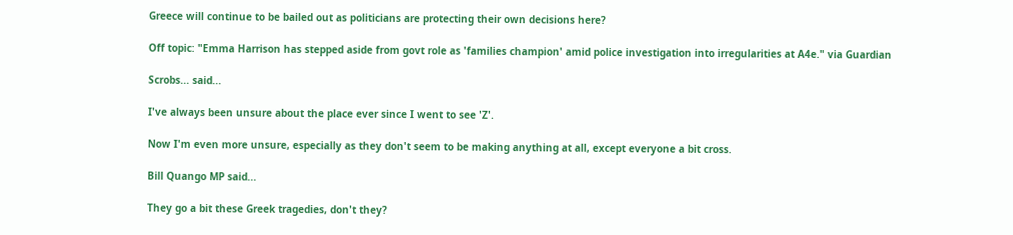Greece will continue to be bailed out as politicians are protecting their own decisions here?

Off topic: "Emma Harrison has stepped aside from govt role as 'families champion' amid police investigation into irregularities at A4e." via Guardian

Scrobs... said...

I've always been unsure about the place ever since I went to see 'Z'.

Now I'm even more unsure, especially as they don't seem to be making anything at all, except everyone a bit cross.

Bill Quango MP said...

They go a bit these Greek tragedies, don't they?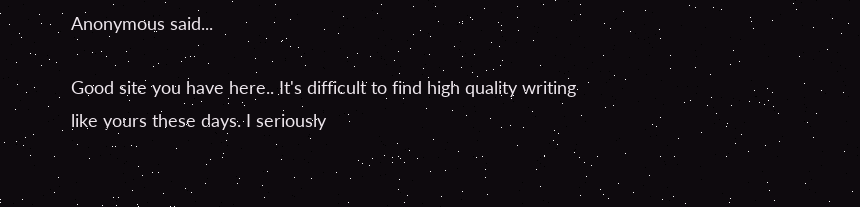Anonymous said...

Good site you have here.. It's difficult to find high quality writing like yours these days. I seriously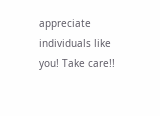appreciate individuals like you! Take care!!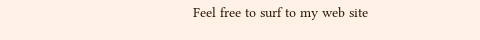Feel free to surf to my web site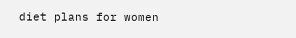diet plans for women